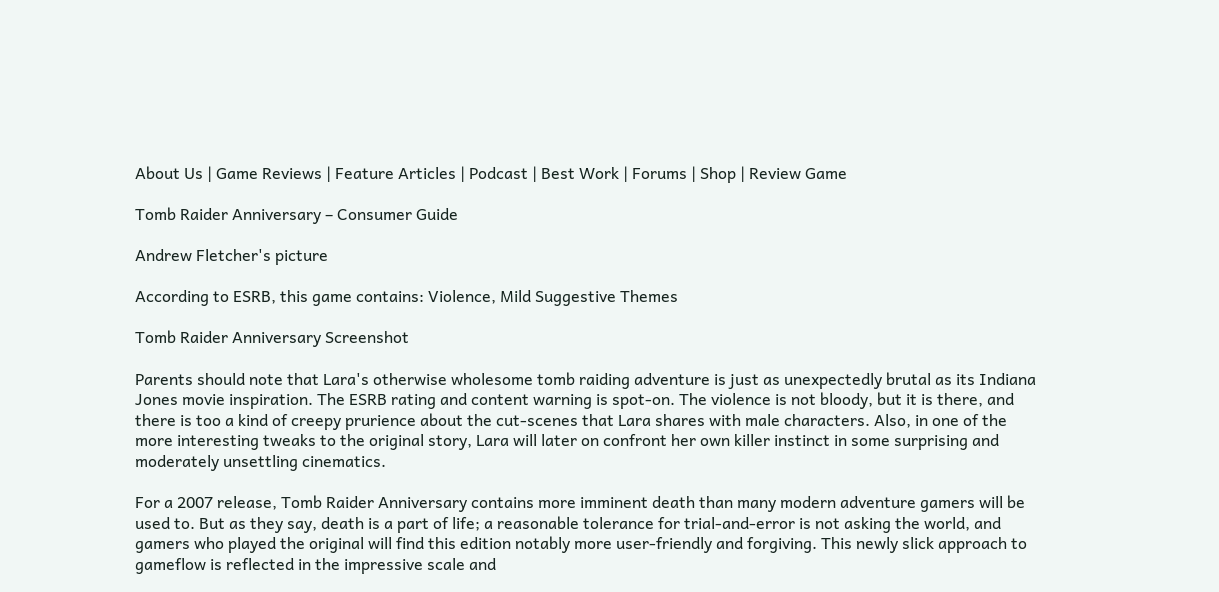About Us | Game Reviews | Feature Articles | Podcast | Best Work | Forums | Shop | Review Game

Tomb Raider Anniversary – Consumer Guide

Andrew Fletcher's picture

According to ESRB, this game contains: Violence, Mild Suggestive Themes

Tomb Raider Anniversary Screenshot

Parents should note that Lara's otherwise wholesome tomb raiding adventure is just as unexpectedly brutal as its Indiana Jones movie inspiration. The ESRB rating and content warning is spot-on. The violence is not bloody, but it is there, and there is too a kind of creepy prurience about the cut-scenes that Lara shares with male characters. Also, in one of the more interesting tweaks to the original story, Lara will later on confront her own killer instinct in some surprising and moderately unsettling cinematics.

For a 2007 release, Tomb Raider Anniversary contains more imminent death than many modern adventure gamers will be used to. But as they say, death is a part of life; a reasonable tolerance for trial-and-error is not asking the world, and gamers who played the original will find this edition notably more user-friendly and forgiving. This newly slick approach to gameflow is reflected in the impressive scale and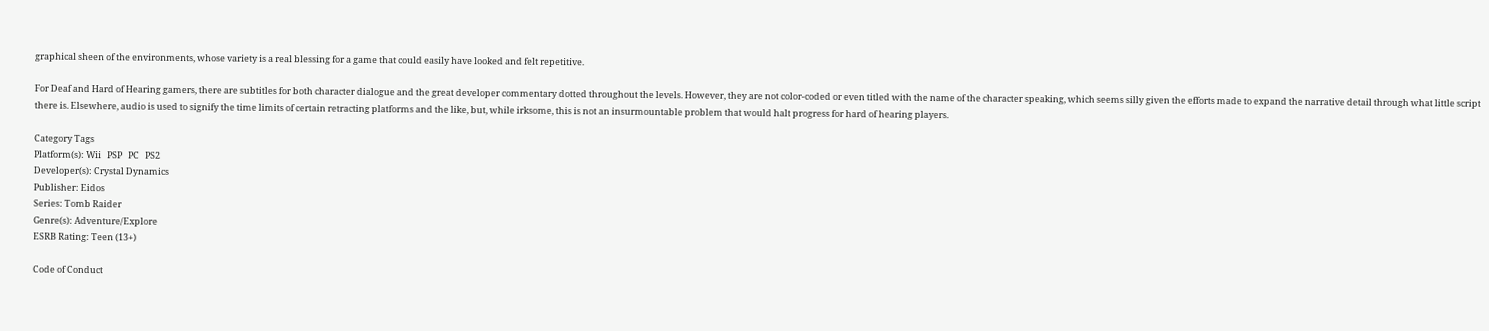graphical sheen of the environments, whose variety is a real blessing for a game that could easily have looked and felt repetitive.

For Deaf and Hard of Hearing gamers, there are subtitles for both character dialogue and the great developer commentary dotted throughout the levels. However, they are not color-coded or even titled with the name of the character speaking, which seems silly given the efforts made to expand the narrative detail through what little script there is. Elsewhere, audio is used to signify the time limits of certain retracting platforms and the like, but, while irksome, this is not an insurmountable problem that would halt progress for hard of hearing players.

Category Tags
Platform(s): Wii   PSP   PC   PS2
Developer(s): Crystal Dynamics
Publisher: Eidos
Series: Tomb Raider
Genre(s): Adventure/Explore
ESRB Rating: Teen (13+)

Code of Conduct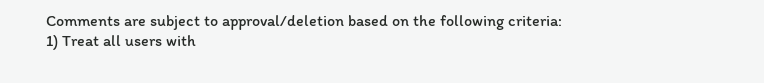Comments are subject to approval/deletion based on the following criteria:
1) Treat all users with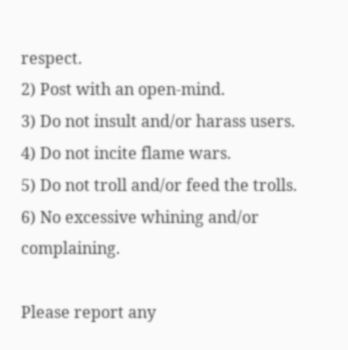respect.
2) Post with an open-mind.
3) Do not insult and/or harass users.
4) Do not incite flame wars.
5) Do not troll and/or feed the trolls.
6) No excessive whining and/or complaining.

Please report any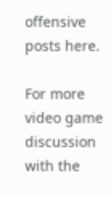offensive posts here.

For more video game discussion with the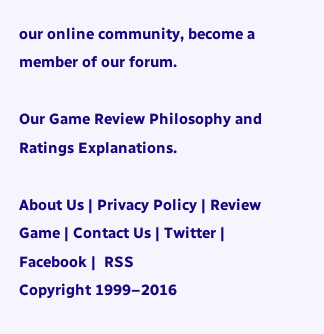our online community, become a member of our forum.

Our Game Review Philosophy and Ratings Explanations.

About Us | Privacy Policy | Review Game | Contact Us | Twitter | Facebook |  RSS
Copyright 1999–2016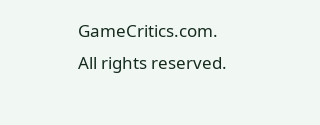GameCritics.com. All rights reserved.